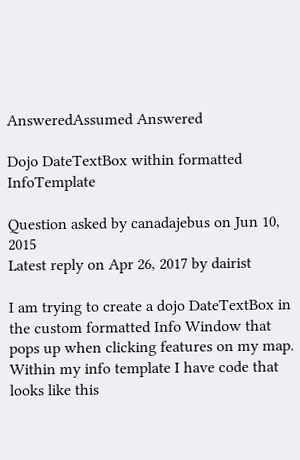AnsweredAssumed Answered

Dojo DateTextBox within formatted InfoTemplate

Question asked by canadajebus on Jun 10, 2015
Latest reply on Apr 26, 2017 by dairist

I am trying to create a dojo DateTextBox in the custom formatted Info Window that pops up when clicking features on my map.  Within my info template I have code that looks like this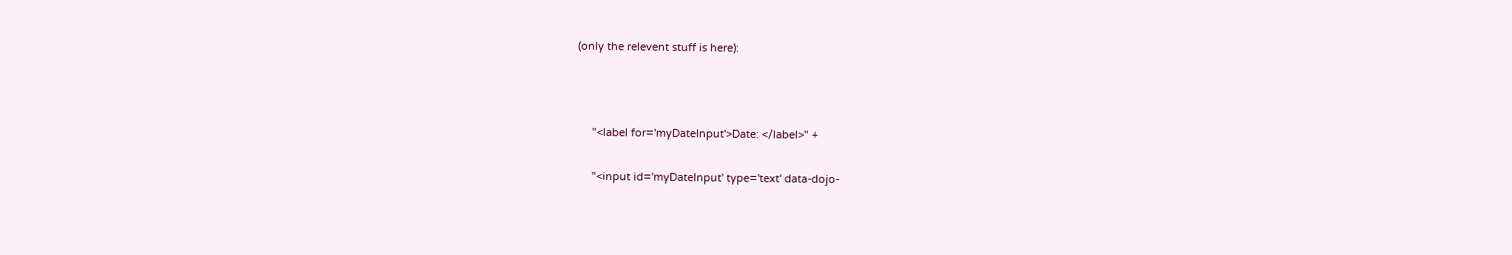(only the relevent stuff is here):



     "<label for='myDateInput'>Date: </label>" +

     "<input id='myDateInput' type='text' data-dojo-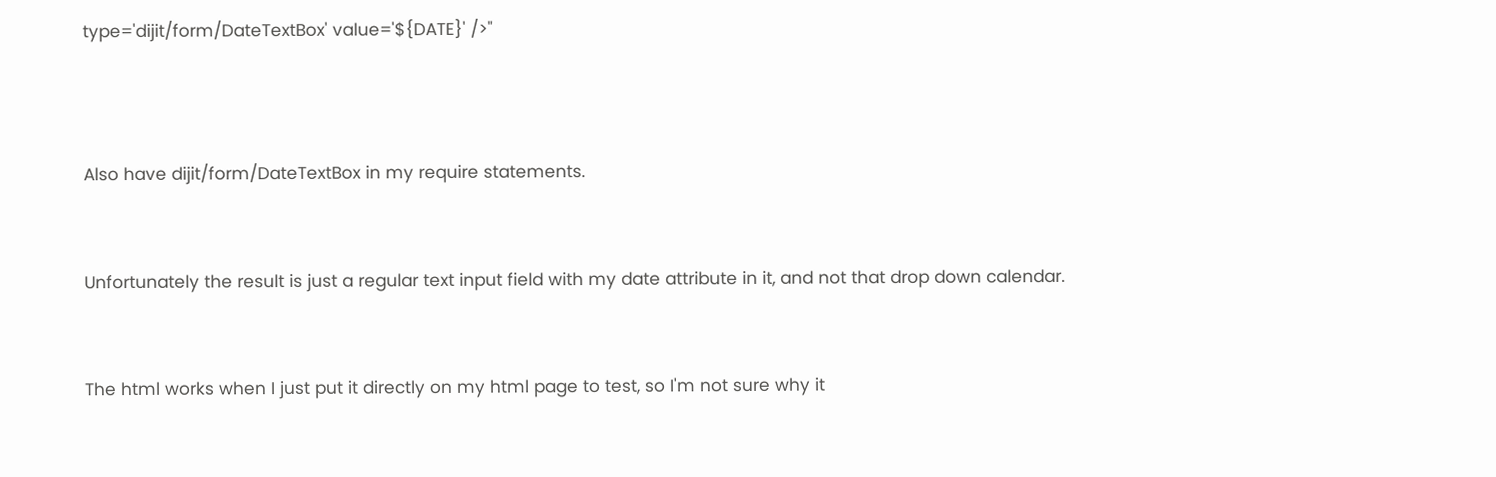type='dijit/form/DateTextBox' value='${DATE}' />"



Also have dijit/form/DateTextBox in my require statements.


Unfortunately the result is just a regular text input field with my date attribute in it, and not that drop down calendar.


The html works when I just put it directly on my html page to test, so I'm not sure why it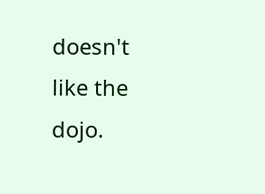doesn't like the dojo.